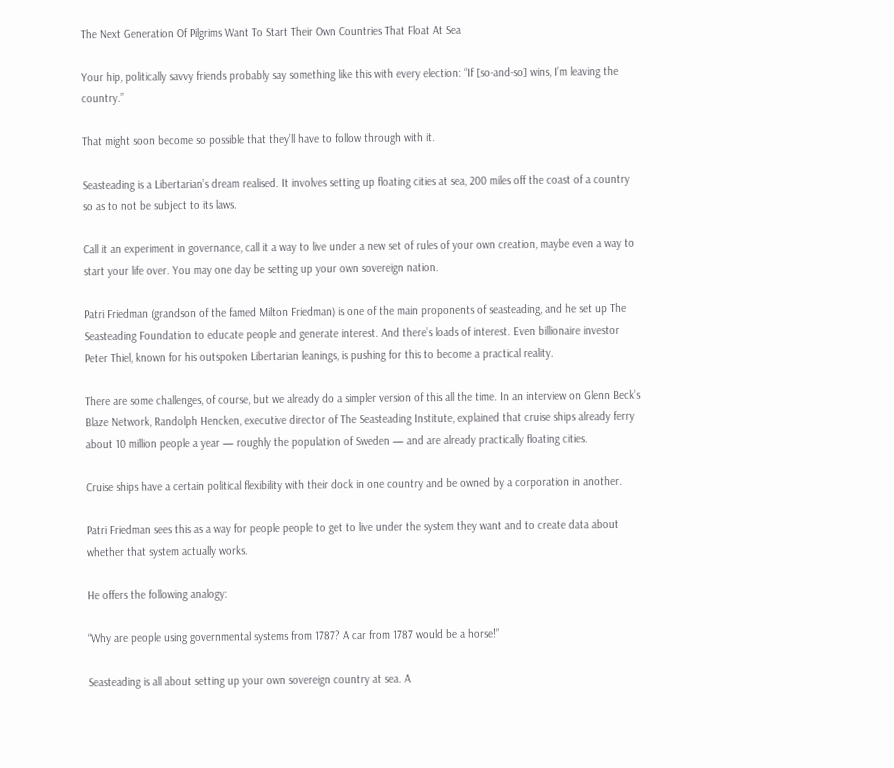The Next Generation Of Pilgrims Want To Start Their Own Countries That Float At Sea

Your hip, politically savvy friends probably say something like this with every election: “If [so-and-so] wins, I’m leaving the country.”

That might soon become so possible that they’ll have to follow through with it.

Seasteading is a Libertarian’s dream realised. It involves setting up floating cities at sea, 200 miles off the coast of a country so as to not be subject to its laws.

Call it an experiment in governance, call it a way to live under a new set of rules of your own creation, maybe even a way to start your life over. You may one day be setting up your own sovereign nation.

Patri Friedman (grandson of the famed Milton Friedman) is one of the main proponents of seasteading, and he set up The Seasteading Foundation to educate people and generate interest. And there’s loads of interest. Even billionaire investor Peter Thiel, known for his outspoken Libertarian leanings, is pushing for this to become a practical reality.

There are some challenges, of course, but we already do a simpler version of this all the time. In an interview on Glenn Beck’s Blaze Network, Randolph Hencken, executive director of The Seasteading Institute, explained that cruise ships already ferry about 10 million people a year — roughly the population of Sweden — and are already practically floating cities.

Cruise ships have a certain political flexibility with their dock in one country and be owned by a corporation in another.

Patri Friedman sees this as a way for people people to get to live under the system they want and to create data about whether that system actually works.

He offers the following analogy:

“Why are people using governmental systems from 1787? A car from 1787 would be a horse!”

Seasteading is all about setting up your own sovereign country at sea. A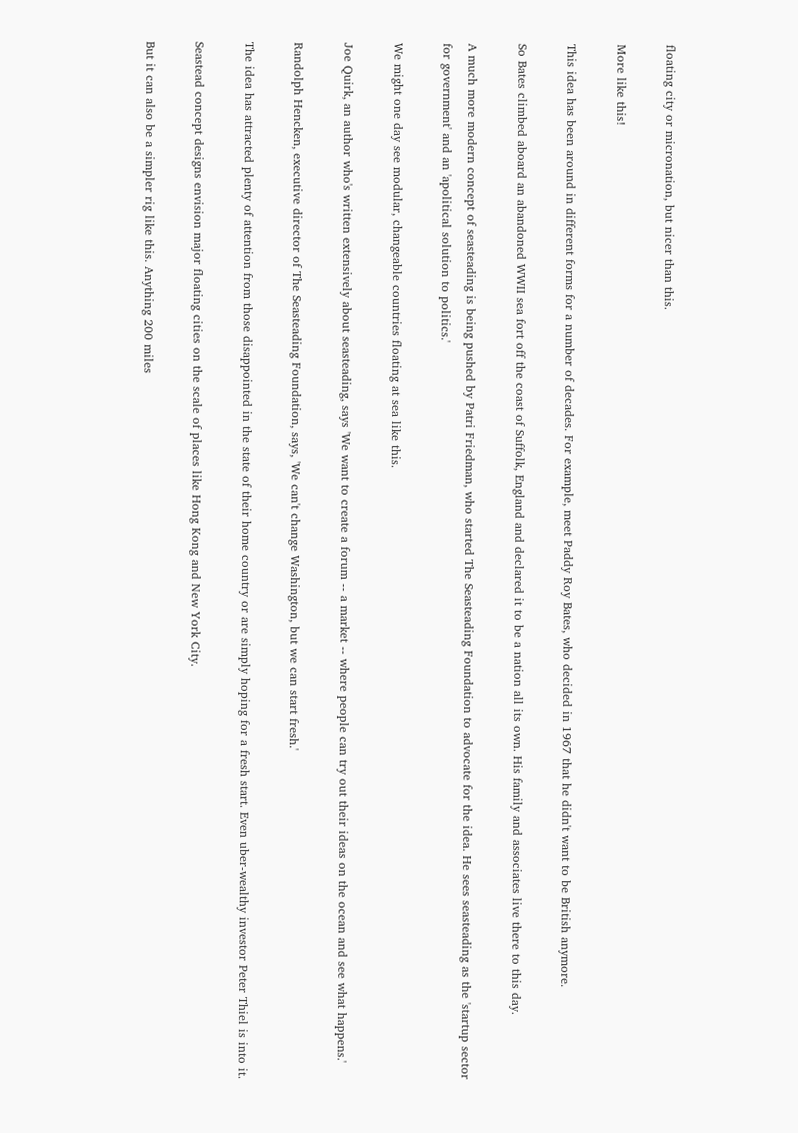floating city or micronation, but nicer than this.

More like this!

This idea has been around in different forms for a number of decades. For example, meet Paddy Roy Bates, who decided in 1967 that he didn't want to be British anymore.

So Bates climbed aboard an abandoned WWII sea fort off the coast of Suffolk, England and declared it to be a nation all its own. His family and associates live there to this day.

A much more modern concept of seasteading is being pushed by Patri Friedman, who started The Seasteading Foundation to advocate for the idea. He sees seasteading as the 'startup sector for government' and an 'apolitical solution to politics.'

We might one day see modular, changeable countries floating at sea like this.

Joe Quirk, an author who's written extensively about seasteading, says 'We want to create a forum -- a market -- where people can try out their ideas on the ocean and see what happens.'

Randolph Hencken, executive director of The Seasteading Foundation, says, 'We can't change Washington, but we can start fresh.'

The idea has attracted plenty of attention from those disappointed in the state of their home country or are simply hoping for a fresh start. Even uber-wealthy investor Peter Thiel is into it.

Seastead concept designs envision major floating cities on the scale of places like Hong Kong and New York City.

But it can also be a simpler rig like this. Anything 200 miles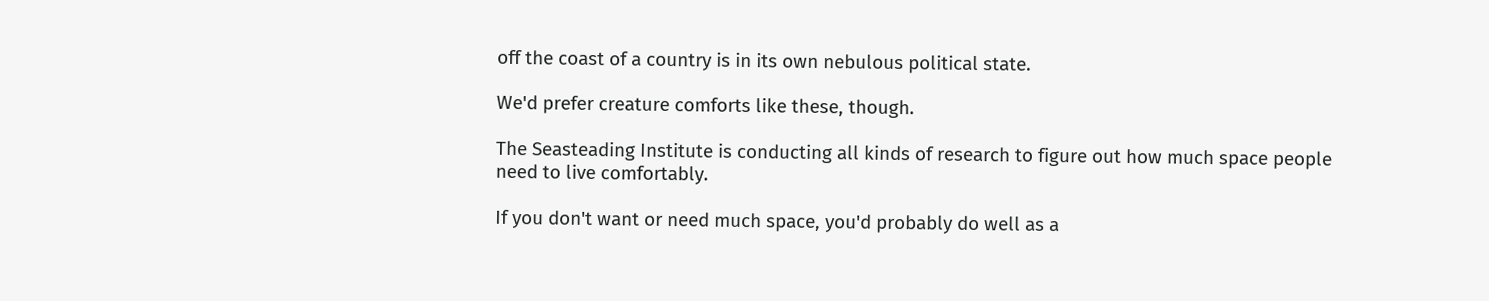off the coast of a country is in its own nebulous political state.

We'd prefer creature comforts like these, though.

The Seasteading Institute is conducting all kinds of research to figure out how much space people need to live comfortably.

If you don't want or need much space, you'd probably do well as a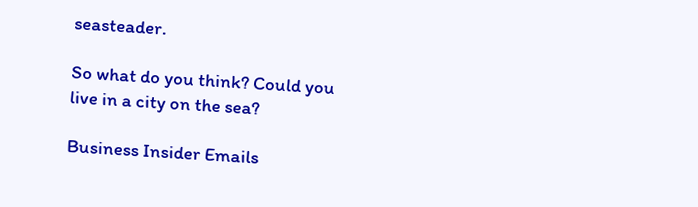seasteader.

So what do you think? Could you live in a city on the sea?

Business Insider Emails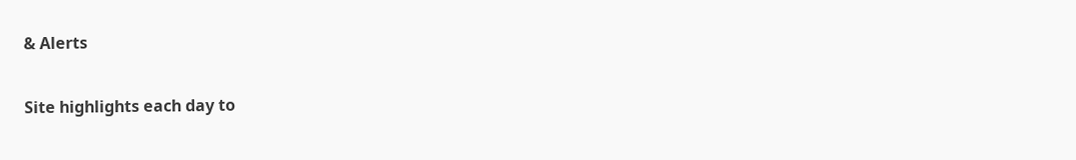& Alerts

Site highlights each day to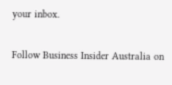your inbox.

Follow Business Insider Australia on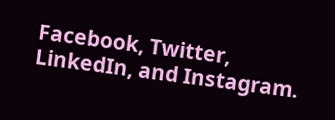Facebook, Twitter, LinkedIn, and Instagram.